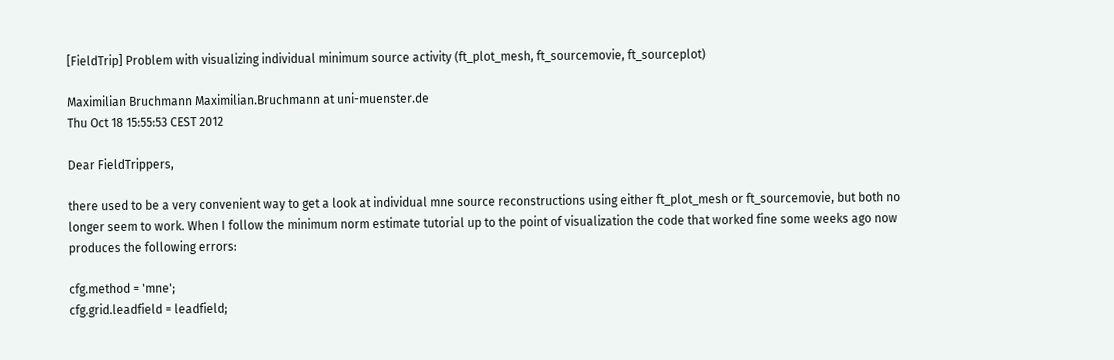[FieldTrip] Problem with visualizing individual minimum source activity (ft_plot_mesh, ft_sourcemovie, ft_sourceplot)

Maximilian Bruchmann Maximilian.Bruchmann at uni-muenster.de
Thu Oct 18 15:55:53 CEST 2012

Dear FieldTrippers,

there used to be a very convenient way to get a look at individual mne source reconstructions using either ft_plot_mesh or ft_sourcemovie, but both no longer seem to work. When I follow the minimum norm estimate tutorial up to the point of visualization the code that worked fine some weeks ago now produces the following errors:

cfg.method = 'mne';
cfg.grid.leadfield = leadfield;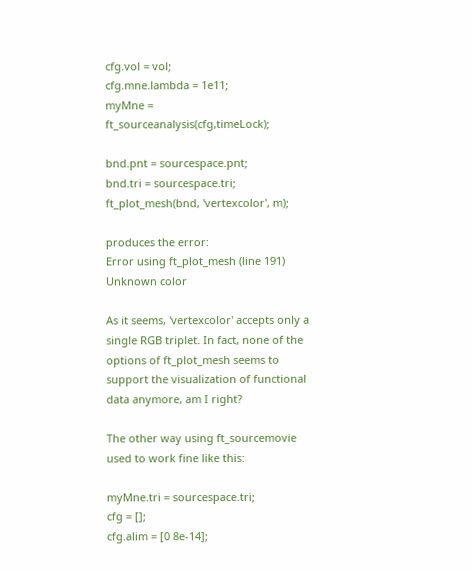cfg.vol = vol;
cfg.mne.lambda = 1e11;
myMne = ft_sourceanalysis(cfg,timeLock);

bnd.pnt = sourcespace.pnt;
bnd.tri = sourcespace.tri;
ft_plot_mesh(bnd, 'vertexcolor', m);

produces the error:
Error using ft_plot_mesh (line 191)
Unknown color

As it seems, 'vertexcolor' accepts only a single RGB triplet. In fact, none of the options of ft_plot_mesh seems to support the visualization of functional data anymore, am I right?

The other way using ft_sourcemovie used to work fine like this:

myMne.tri = sourcespace.tri;
cfg = [];
cfg.alim = [0 8e-14];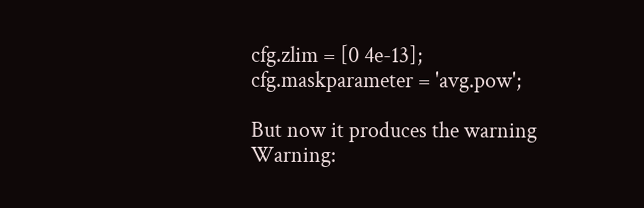cfg.zlim = [0 4e-13];
cfg.maskparameter = 'avg.pow';

But now it produces the warning
Warning: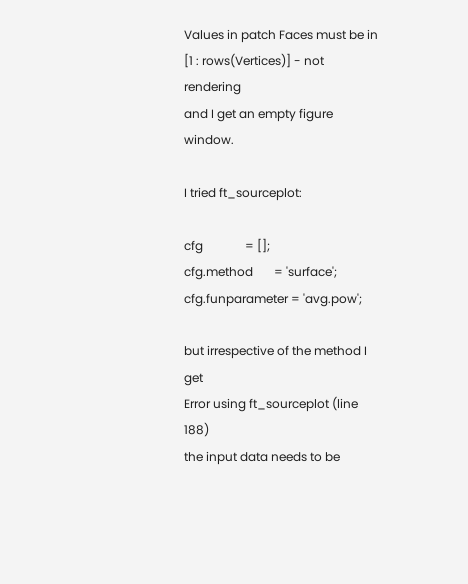Values in patch Faces must be in [1 : rows(Vertices)] - not rendering
and I get an empty figure window.

I tried ft_sourceplot:

cfg              = [];
cfg.method       = 'surface';
cfg.funparameter = 'avg.pow';

but irrespective of the method I get
Error using ft_sourceplot (line 188)
the input data needs to be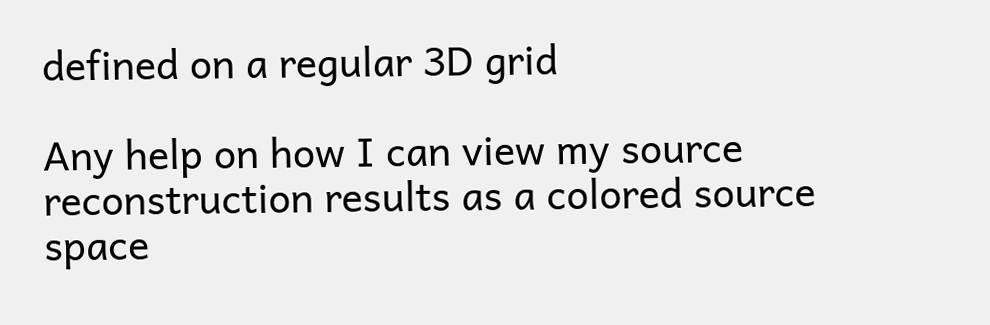defined on a regular 3D grid

Any help on how I can view my source reconstruction results as a colored source space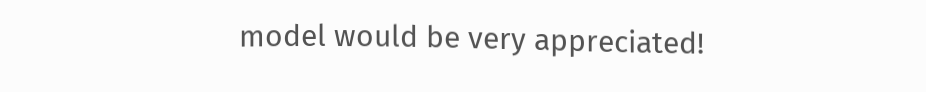model would be very appreciated!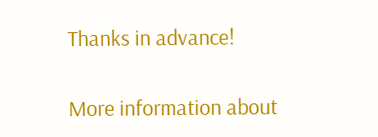Thanks in advance!

More information about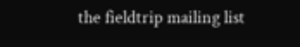the fieldtrip mailing list